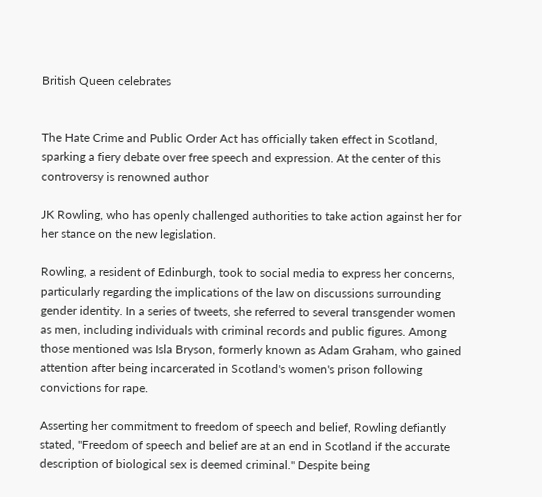British Queen celebrates


The Hate Crime and Public Order Act has officially taken effect in Scotland, sparking a fiery debate over free speech and expression. At the center of this controversy is renowned author

JK Rowling, who has openly challenged authorities to take action against her for her stance on the new legislation.

Rowling, a resident of Edinburgh, took to social media to express her concerns, particularly regarding the implications of the law on discussions surrounding gender identity. In a series of tweets, she referred to several transgender women as men, including individuals with criminal records and public figures. Among those mentioned was Isla Bryson, formerly known as Adam Graham, who gained attention after being incarcerated in Scotland's women's prison following convictions for rape.

Asserting her commitment to freedom of speech and belief, Rowling defiantly stated, "Freedom of speech and belief are at an end in Scotland if the accurate description of biological sex is deemed criminal." Despite being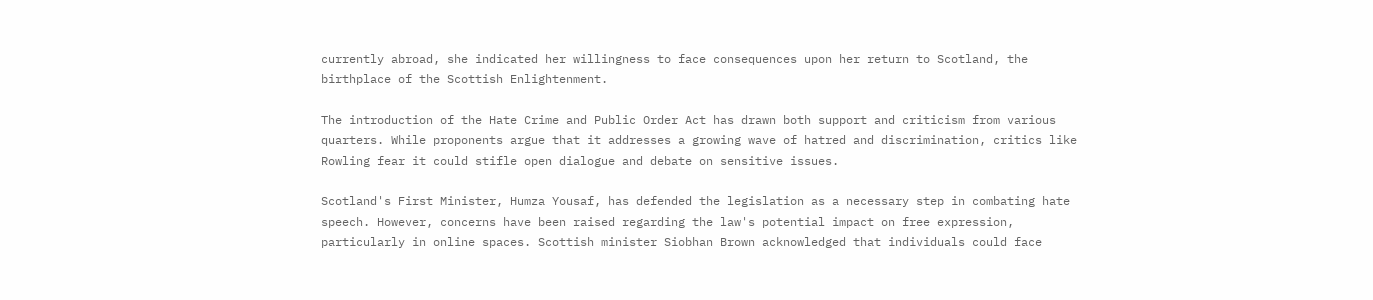currently abroad, she indicated her willingness to face consequences upon her return to Scotland, the birthplace of the Scottish Enlightenment.

The introduction of the Hate Crime and Public Order Act has drawn both support and criticism from various quarters. While proponents argue that it addresses a growing wave of hatred and discrimination, critics like Rowling fear it could stifle open dialogue and debate on sensitive issues.

Scotland's First Minister, Humza Yousaf, has defended the legislation as a necessary step in combating hate speech. However, concerns have been raised regarding the law's potential impact on free expression, particularly in online spaces. Scottish minister Siobhan Brown acknowledged that individuals could face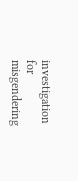investigation for misgendering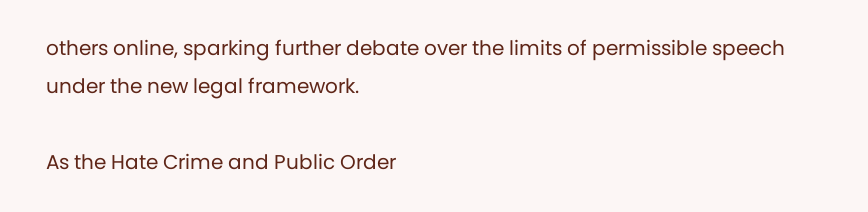others online, sparking further debate over the limits of permissible speech under the new legal framework.

As the Hate Crime and Public Order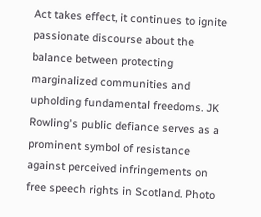Act takes effect, it continues to ignite passionate discourse about the balance between protecting marginalized communities and upholding fundamental freedoms. JK Rowling's public defiance serves as a prominent symbol of resistance against perceived infringements on free speech rights in Scotland. Photo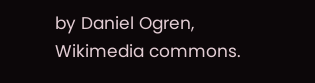by Daniel Ogren, Wikimedia commons.